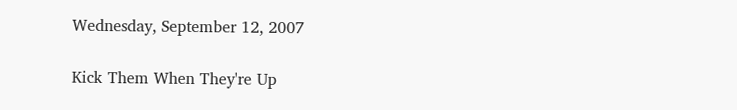Wednesday, September 12, 2007

Kick Them When They're Up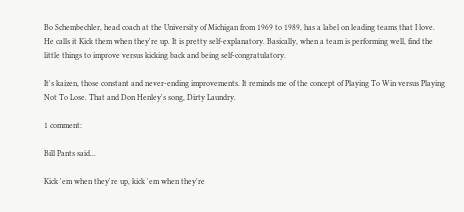Bo Schembechler, head coach at the University of Michigan from 1969 to 1989, has a label on leading teams that I love. He calls it Kick them when they're up. It is pretty self-explanatory. Basically, when a team is performing well, find the little things to improve versus kicking back and being self-congratulatory.

It's kaizen, those constant and never-ending improvements. It reminds me of the concept of Playing To Win versus Playing Not To Lose. That and Don Henley's song, Dirty Laundry.

1 comment:

Bill Pants said...

Kick 'em when they're up, kick 'em when they're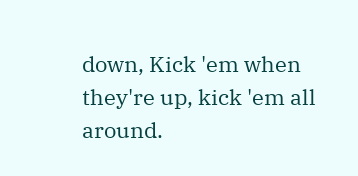down, Kick 'em when they're up, kick 'em all around.